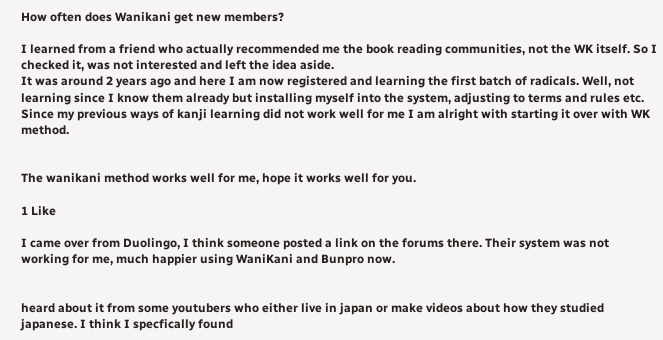How often does Wanikani get new members?

I learned from a friend who actually recommended me the book reading communities, not the WK itself. So I checked it, was not interested and left the idea aside.
It was around 2 years ago and here I am now registered and learning the first batch of radicals. Well, not learning since I know them already but installing myself into the system, adjusting to terms and rules etc.
Since my previous ways of kanji learning did not work well for me I am alright with starting it over with WK method.


The wanikani method works well for me, hope it works well for you.

1 Like

I came over from Duolingo, I think someone posted a link on the forums there. Their system was not working for me, much happier using WaniKani and Bunpro now.


heard about it from some youtubers who either live in japan or make videos about how they studied japanese. I think I specfically found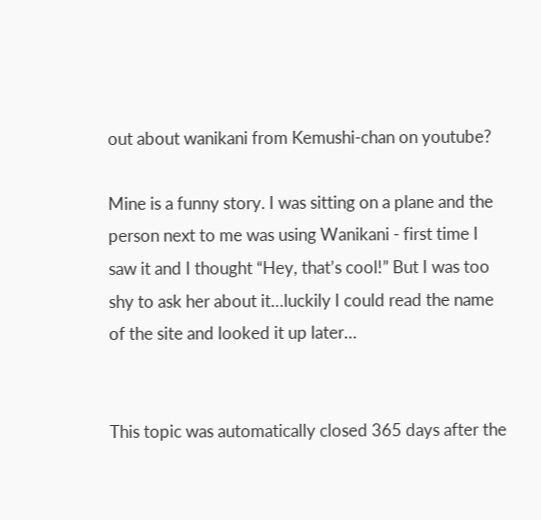out about wanikani from Kemushi-chan on youtube?

Mine is a funny story. I was sitting on a plane and the person next to me was using Wanikani - first time I saw it and I thought “Hey, that’s cool!” But I was too shy to ask her about it…luckily I could read the name of the site and looked it up later…


This topic was automatically closed 365 days after the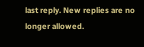last reply. New replies are no longer allowed.